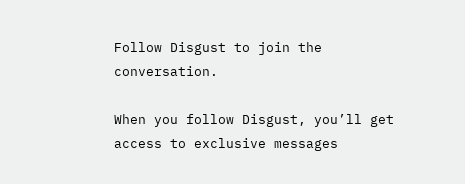Follow Disgust to join the conversation.

When you follow Disgust, you’ll get access to exclusive messages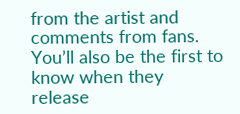from the artist and comments from fans. You’ll also be the first to know when they release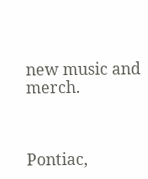new music and merch.



Pontiac,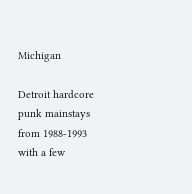Michigan

Detroit hardcore punk mainstays from 1988-1993 with a few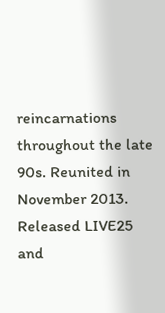reincarnations throughout the late 90s. Reunited in November 2013. Released LIVE25 and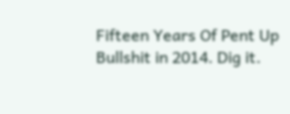Fifteen Years Of Pent Up Bullshit in 2014. Dig it.